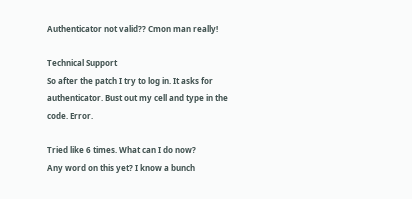Authenticator not valid?? Cmon man really!

Technical Support
So after the patch I try to log in. It asks for authenticator. Bust out my cell and type in the code. Error.

Tried like 6 times. What can I do now?
Any word on this yet? I know a bunch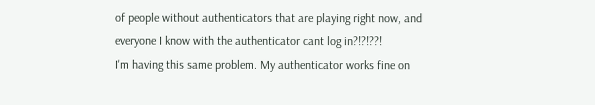of people without authenticators that are playing right now, and everyone I know with the authenticator cant log in?!?!??!
I'm having this same problem. My authenticator works fine on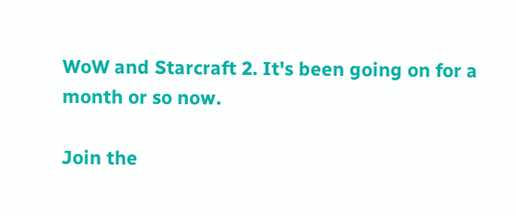WoW and Starcraft 2. It's been going on for a month or so now.

Join the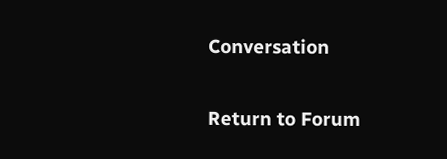Conversation

Return to Forum